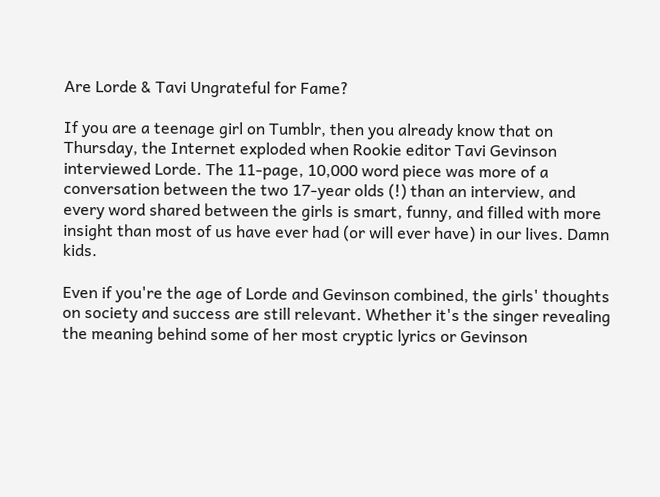Are Lorde & Tavi Ungrateful for Fame?

If you are a teenage girl on Tumblr, then you already know that on Thursday, the Internet exploded when Rookie editor Tavi Gevinson interviewed Lorde. The 11-page, 10,000 word piece was more of a conversation between the two 17-year olds (!) than an interview, and every word shared between the girls is smart, funny, and filled with more insight than most of us have ever had (or will ever have) in our lives. Damn kids.

Even if you're the age of Lorde and Gevinson combined, the girls' thoughts on society and success are still relevant. Whether it's the singer revealing the meaning behind some of her most cryptic lyrics or Gevinson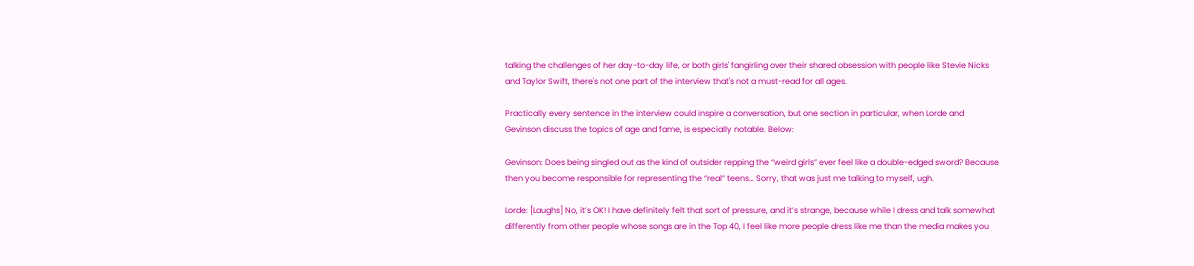talking the challenges of her day-to-day life, or both girls' fangirling over their shared obsession with people like Stevie Nicks and Taylor Swift, there's not one part of the interview that's not a must-read for all ages.

Practically every sentence in the interview could inspire a conversation, but one section in particular, when Lorde and Gevinson discuss the topics of age and fame, is especially notable. Below:

Gevinson: Does being singled out as the kind of outsider repping the “weird girls” ever feel like a double-edged sword? Because then you become responsible for representing the “real” teens… Sorry, that was just me talking to myself, ugh.

Lorde: [Laughs] No, it’s OK! I have definitely felt that sort of pressure, and it’s strange, because while I dress and talk somewhat differently from other people whose songs are in the Top 40, I feel like more people dress like me than the media makes you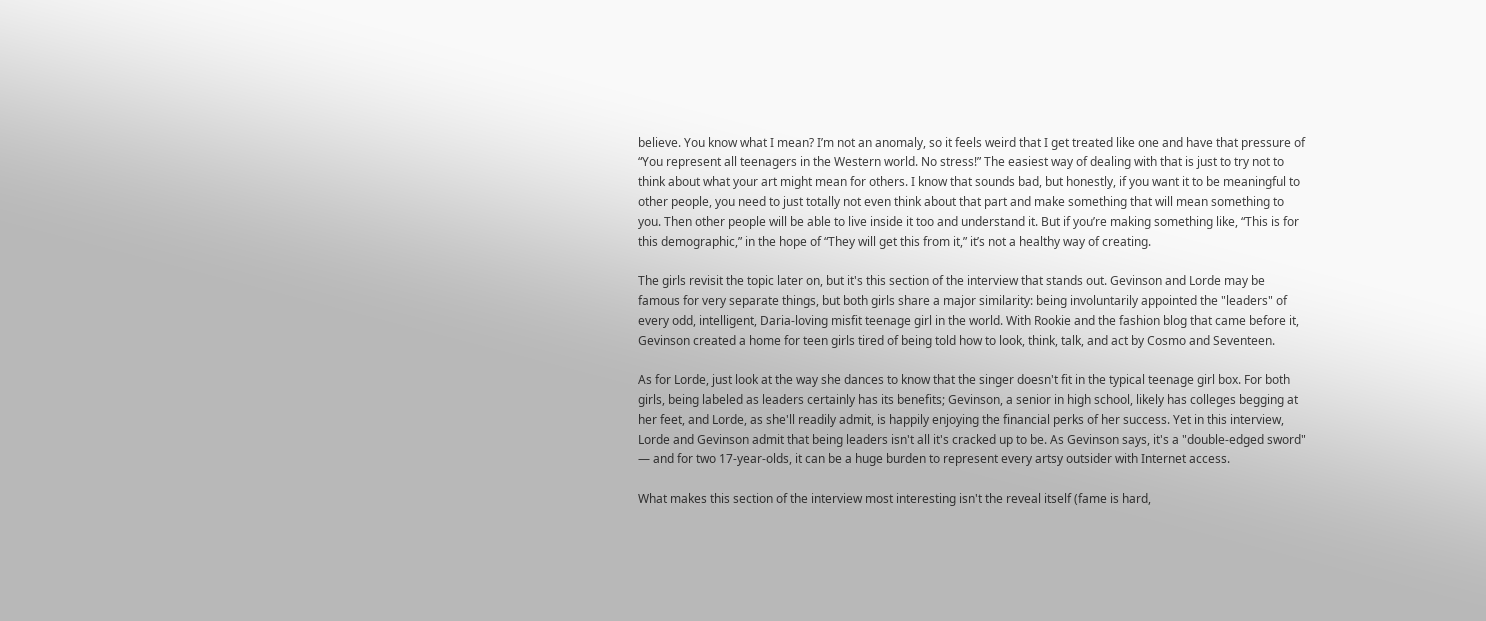believe. You know what I mean? I’m not an anomaly, so it feels weird that I get treated like one and have that pressure of “You represent all teenagers in the Western world. No stress!” The easiest way of dealing with that is just to try not to think about what your art might mean for others. I know that sounds bad, but honestly, if you want it to be meaningful to other people, you need to just totally not even think about that part and make something that will mean something to you. Then other people will be able to live inside it too and understand it. But if you’re making something like, “This is for this demographic,” in the hope of “They will get this from it,” it’s not a healthy way of creating.

The girls revisit the topic later on, but it's this section of the interview that stands out. Gevinson and Lorde may be famous for very separate things, but both girls share a major similarity: being involuntarily appointed the "leaders" of every odd, intelligent, Daria-loving misfit teenage girl in the world. With Rookie and the fashion blog that came before it, Gevinson created a home for teen girls tired of being told how to look, think, talk, and act by Cosmo and Seventeen.

As for Lorde, just look at the way she dances to know that the singer doesn't fit in the typical teenage girl box. For both girls, being labeled as leaders certainly has its benefits; Gevinson, a senior in high school, likely has colleges begging at her feet, and Lorde, as she'll readily admit, is happily enjoying the financial perks of her success. Yet in this interview, Lorde and Gevinson admit that being leaders isn't all it's cracked up to be. As Gevinson says, it's a "double-edged sword" — and for two 17-year-olds, it can be a huge burden to represent every artsy outsider with Internet access.

What makes this section of the interview most interesting isn't the reveal itself (fame is hard,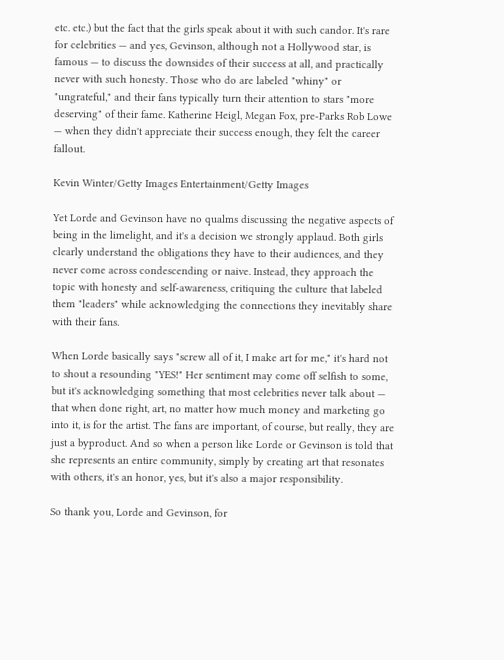etc. etc.) but the fact that the girls speak about it with such candor. It's rare for celebrities — and yes, Gevinson, although not a Hollywood star, is famous — to discuss the downsides of their success at all, and practically never with such honesty. Those who do are labeled "whiny" or "ungrateful," and their fans typically turn their attention to stars "more deserving" of their fame. Katherine Heigl, Megan Fox, pre-Parks Rob Lowe — when they didn't appreciate their success enough, they felt the career fallout.

Kevin Winter/Getty Images Entertainment/Getty Images

Yet Lorde and Gevinson have no qualms discussing the negative aspects of being in the limelight, and it's a decision we strongly applaud. Both girls clearly understand the obligations they have to their audiences, and they never come across condescending or naive. Instead, they approach the topic with honesty and self-awareness, critiquing the culture that labeled them "leaders" while acknowledging the connections they inevitably share with their fans.

When Lorde basically says "screw all of it, I make art for me," it's hard not to shout a resounding "YES!" Her sentiment may come off selfish to some, but it's acknowledging something that most celebrities never talk about — that when done right, art, no matter how much money and marketing go into it, is for the artist. The fans are important, of course, but really, they are just a byproduct. And so when a person like Lorde or Gevinson is told that she represents an entire community, simply by creating art that resonates with others, it's an honor, yes, but it's also a major responsibility.

So thank you, Lorde and Gevinson, for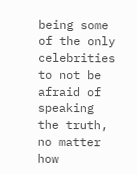being some of the only celebrities to not be afraid of speaking the truth, no matter how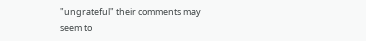"ungrateful" their comments may seem to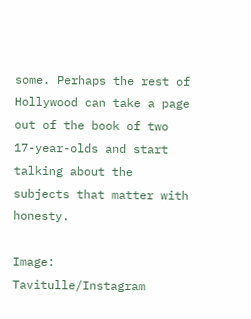some. Perhaps the rest of Hollywood can take a page out of the book of two 17-year-olds and start talking about the subjects that matter with honesty.

Image: Tavitulle/Instagram